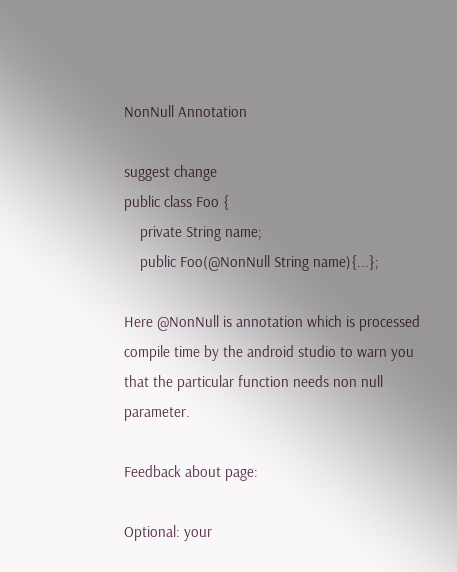NonNull Annotation

suggest change
public class Foo {
    private String name;
    public Foo(@NonNull String name){...};

Here @NonNull is annotation which is processed compile time by the android studio to warn you that the particular function needs non null parameter.

Feedback about page:

Optional: your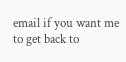email if you want me to get back to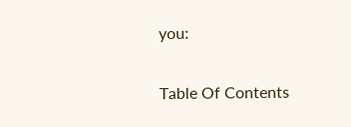you:

Table Of Contents